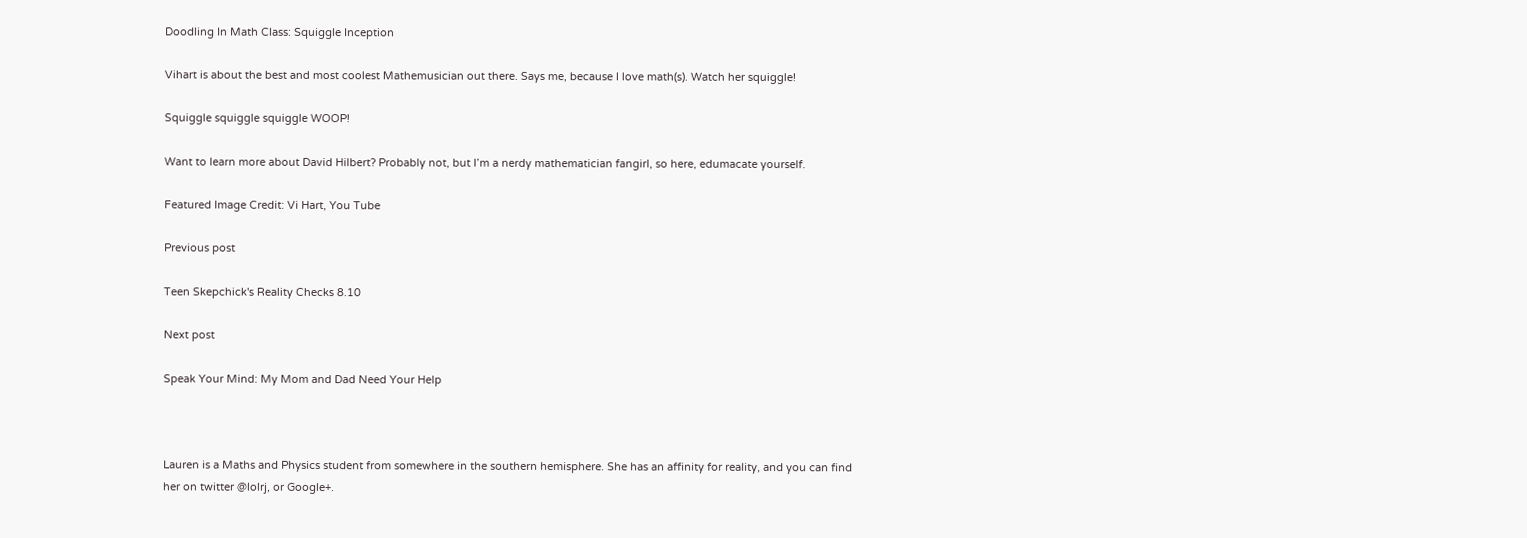Doodling In Math Class: Squiggle Inception

Vihart is about the best and most coolest Mathemusician out there. Says me, because I love math(s). Watch her squiggle!

Squiggle squiggle squiggle WOOP!

Want to learn more about David Hilbert? Probably not, but I’m a nerdy mathematician fangirl, so here, edumacate yourself.

Featured Image Credit: Vi Hart, You Tube

Previous post

Teen Skepchick's Reality Checks 8.10

Next post

Speak Your Mind: My Mom and Dad Need Your Help



Lauren is a Maths and Physics student from somewhere in the southern hemisphere. She has an affinity for reality, and you can find her on twitter @lolrj, or Google+.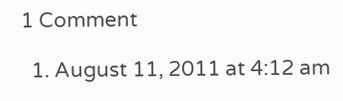1 Comment

  1. August 11, 2011 at 4:12 am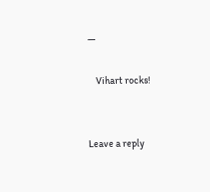—

    Vihart rocks!


Leave a reply